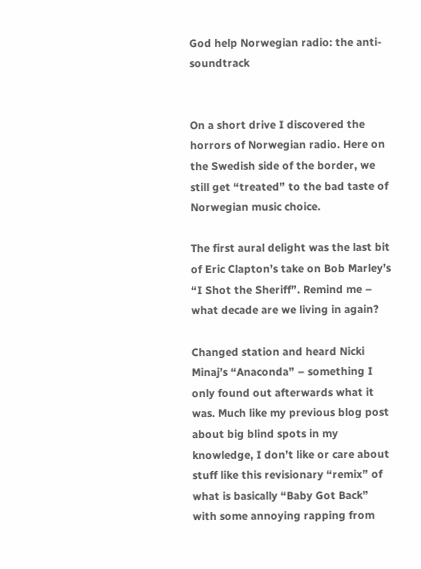God help Norwegian radio: the anti-soundtrack


On a short drive I discovered the horrors of Norwegian radio. Here on the Swedish side of the border, we still get “treated” to the bad taste of Norwegian music choice.

The first aural delight was the last bit of Eric Clapton’s take on Bob Marley’s “I Shot the Sheriff”. Remind me – what decade are we living in again?

Changed station and heard Nicki Minaj’s “Anaconda” – something I only found out afterwards what it was. Much like my previous blog post about big blind spots in my knowledge, I don’t like or care about stuff like this revisionary “remix” of what is basically “Baby Got Back” with some annoying rapping from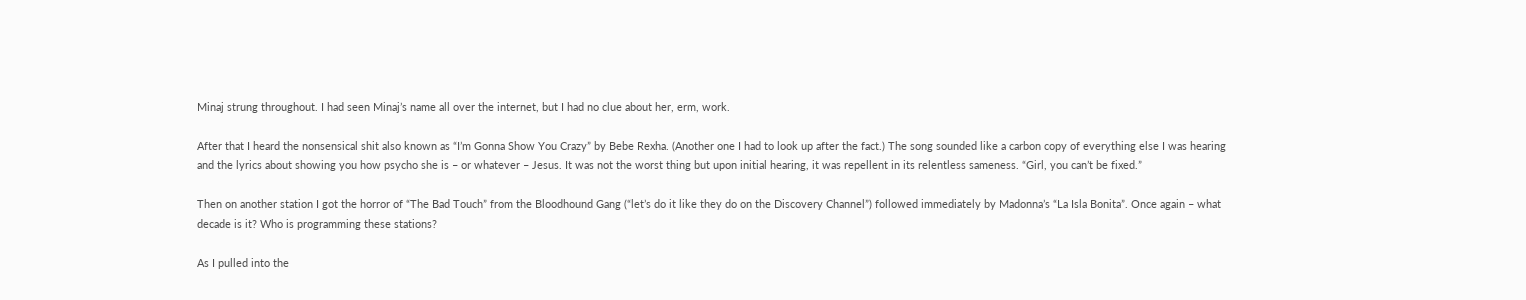Minaj strung throughout. I had seen Minaj’s name all over the internet, but I had no clue about her, erm, work.

After that I heard the nonsensical shit also known as “I’m Gonna Show You Crazy” by Bebe Rexha. (Another one I had to look up after the fact.) The song sounded like a carbon copy of everything else I was hearing and the lyrics about showing you how psycho she is – or whatever – Jesus. It was not the worst thing but upon initial hearing, it was repellent in its relentless sameness. “Girl, you can’t be fixed.”

Then on another station I got the horror of “The Bad Touch” from the Bloodhound Gang (“let’s do it like they do on the Discovery Channel”) followed immediately by Madonna’s “La Isla Bonita”. Once again – what decade is it? Who is programming these stations?

As I pulled into the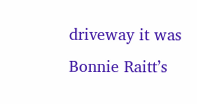driveway it was Bonnie Raitt’s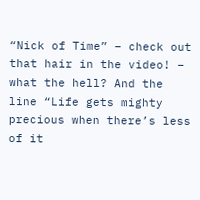“Nick of Time” – check out that hair in the video! – what the hell? And the line “Life gets mighty precious when there’s less of it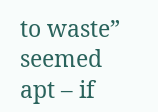to waste” seemed apt – if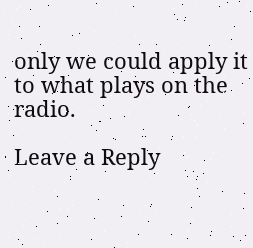only we could apply it to what plays on the radio.

Leave a Reply